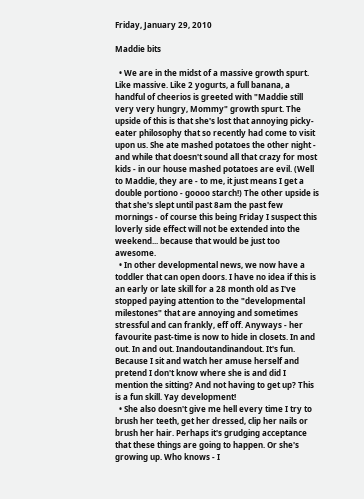Friday, January 29, 2010

Maddie bits

  • We are in the midst of a massive growth spurt. Like massive. Like 2 yogurts, a full banana, a handful of cheerios is greeted with "Maddie still very very hungry, Mommy" growth spurt. The upside of this is that she's lost that annoying picky-eater philosophy that so recently had come to visit upon us. She ate mashed potatoes the other night - and while that doesn't sound all that crazy for most kids - in our house mashed potatoes are evil. (Well to Maddie, they are - to me, it just means I get a double portiono - goooo starch!) The other upside is that she's slept until past 8am the past few mornings - of course this being Friday I suspect this loverly side effect will not be extended into the weekend... because that would be just too awesome.
  • In other developmental news, we now have a toddler that can open doors. I have no idea if this is an early or late skill for a 28 month old as I've stopped paying attention to the "developmental milestones" that are annoying and sometimes stressful and can frankly, eff off. Anyways - her favourite past-time is now to hide in closets. In and out. In and out. Inandoutandinandout. It's fun. Because I sit and watch her amuse herself and pretend I don't know where she is and did I mention the sitting? And not having to get up? This is a fun skill. Yay development!
  • She also doesn't give me hell every time I try to brush her teeth, get her dressed, clip her nails or brush her hair. Perhaps it's grudging acceptance that these things are going to happen. Or she's growing up. Who knows - I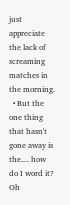just appreciate the lack of screaming matches in the morning.
  • But the one thing that hasn't gone away is the.... how do I word it? Oh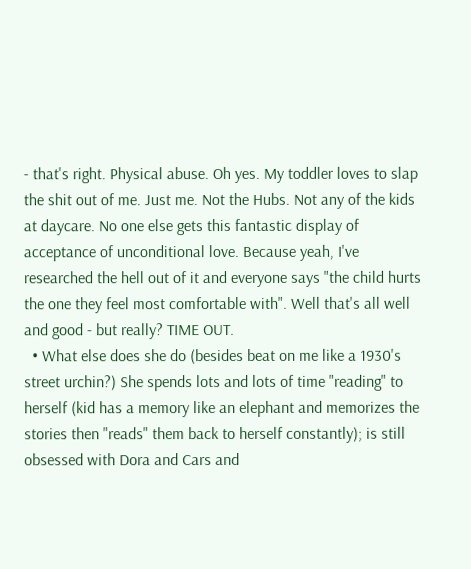- that's right. Physical abuse. Oh yes. My toddler loves to slap the shit out of me. Just me. Not the Hubs. Not any of the kids at daycare. No one else gets this fantastic display of acceptance of unconditional love. Because yeah, I've researched the hell out of it and everyone says "the child hurts the one they feel most comfortable with". Well that's all well and good - but really? TIME OUT.
  • What else does she do (besides beat on me like a 1930's street urchin?) She spends lots and lots of time "reading" to herself (kid has a memory like an elephant and memorizes the stories then "reads" them back to herself constantly); is still obsessed with Dora and Cars and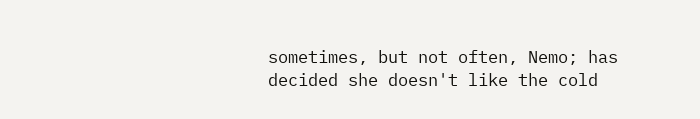sometimes, but not often, Nemo; has decided she doesn't like the cold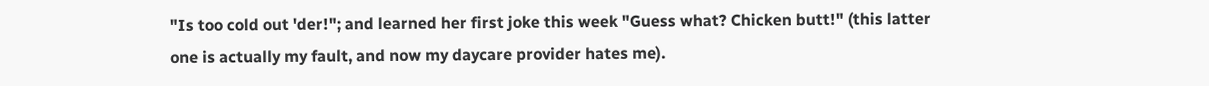"Is too cold out 'der!"; and learned her first joke this week "Guess what? Chicken butt!" (this latter one is actually my fault, and now my daycare provider hates me).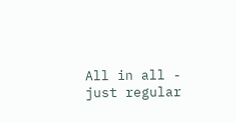All in all - just regular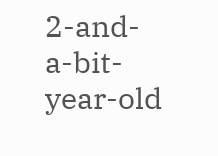2-and-a-bit-year-old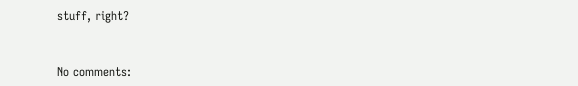stuff, right?


No comments: